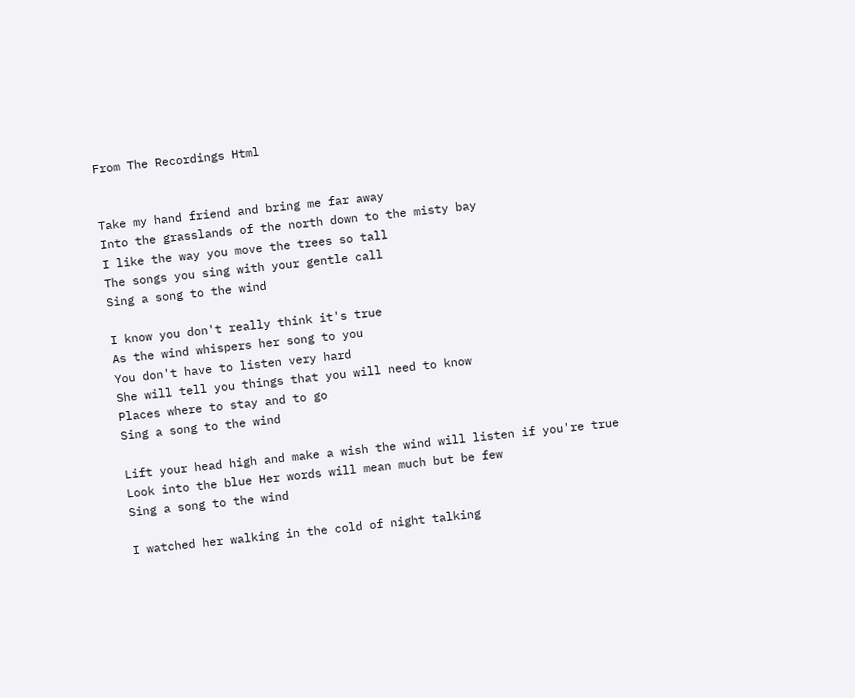From The Recordings Html


Take my hand friend and bring me far away
Into the grasslands of the north down to the misty bay
I like the way you move the trees so tall
The songs you sing with your gentle call
Sing a song to the wind

I know you don't really think it's true
As the wind whispers her song to you
You don't have to listen very hard
She will tell you things that you will need to know
Places where to stay and to go
Sing a song to the wind

Lift your head high and make a wish the wind will listen if you're true
Look into the blue Her words will mean much but be few
Sing a song to the wind

I watched her walking in the cold of night talking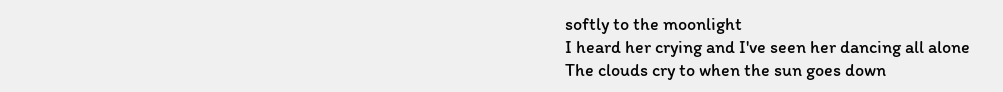softly to the moonlight
I heard her crying and I've seen her dancing all alone
The clouds cry to when the sun goes down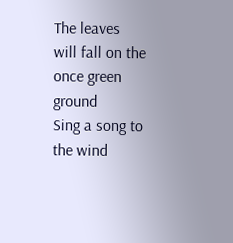The leaves will fall on the once green ground
Sing a song to the wind